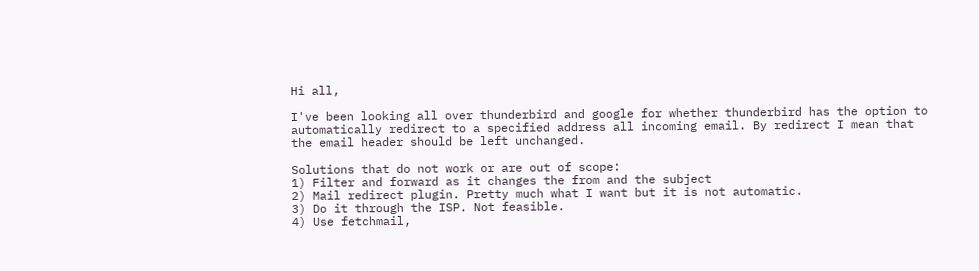Hi all,

I've been looking all over thunderbird and google for whether thunderbird has the option to automatically redirect to a specified address all incoming email. By redirect I mean that the email header should be left unchanged.

Solutions that do not work or are out of scope:
1) Filter and forward as it changes the from and the subject
2) Mail redirect plugin. Pretty much what I want but it is not automatic.
3) Do it through the ISP. Not feasible.
4) Use fetchmail,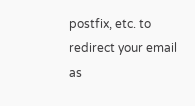postfix, etc. to redirect your email as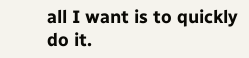all I want is to quickly do it.